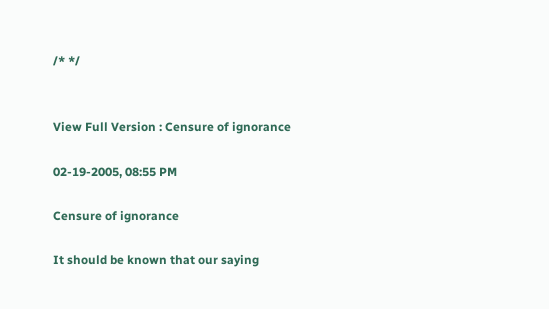/* */


View Full Version : Censure of ignorance

02-19-2005, 08:55 PM

Censure of ignorance

It should be known that our saying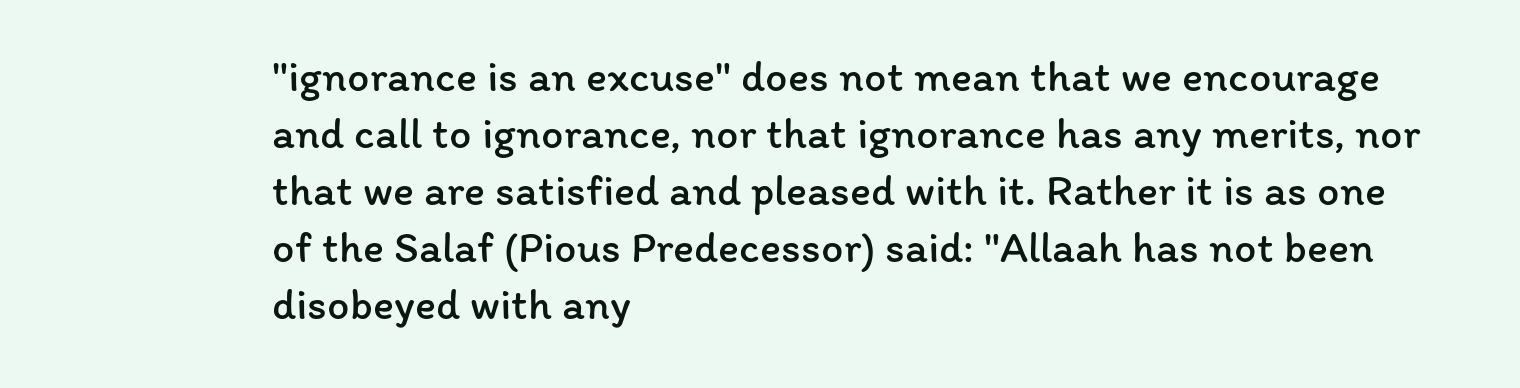"ignorance is an excuse" does not mean that we encourage and call to ignorance, nor that ignorance has any merits, nor that we are satisfied and pleased with it. Rather it is as one of the Salaf (Pious Predecessor) said: "Allaah has not been disobeyed with any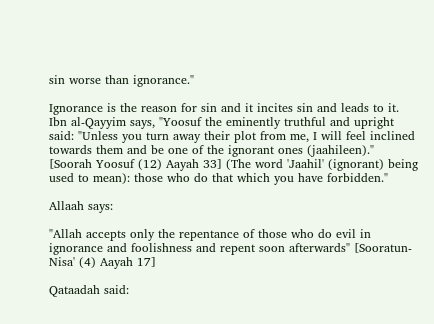sin worse than ignorance."

Ignorance is the reason for sin and it incites sin and leads to it. Ibn al-Qayyim says, "Yoosuf the eminently truthful and upright said: "Unless you turn away their plot from me, I will feel inclined towards them and be one of the ignorant ones (jaahileen)." [Soorah Yoosuf (12) Aayah 33] (The word 'Jaahil' (ignorant) being used to mean): those who do that which you have forbidden."

Allaah says:

"Allah accepts only the repentance of those who do evil in ignorance and foolishness and repent soon afterwards" [Sooratun-Nisa' (4) Aayah 17]

Qataadah said: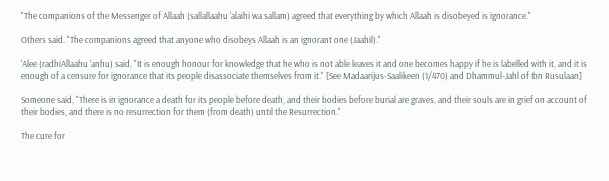"The companions of the Messenger of Allaah (sallallaahu 'alaihi wa sallam) agreed that everything by which Allaah is disobeyed is ignorance."

Others said. "The companions agreed that anyone who disobeys Allaah is an ignorant one (Jaahil)."

'Alee (radhiAllaahu 'anhu) said, "It is enough honour for knowledge that he who is not able leaves it and one becomes happy if he is labelled with it, and it is enough of a censure for ignorance that its people disassociate themselves from it." [See Madaarijus-Saalikeen (1/470) and Dhammul-Jahl of Ibn Rusulaan]

Someone said, "There is in ignorance a death for its people before death, and their bodies before burial are graves, and their souls are in grief on account of their bodies, and there is no resurrection for them (from death) until the Resurrection."

The cure for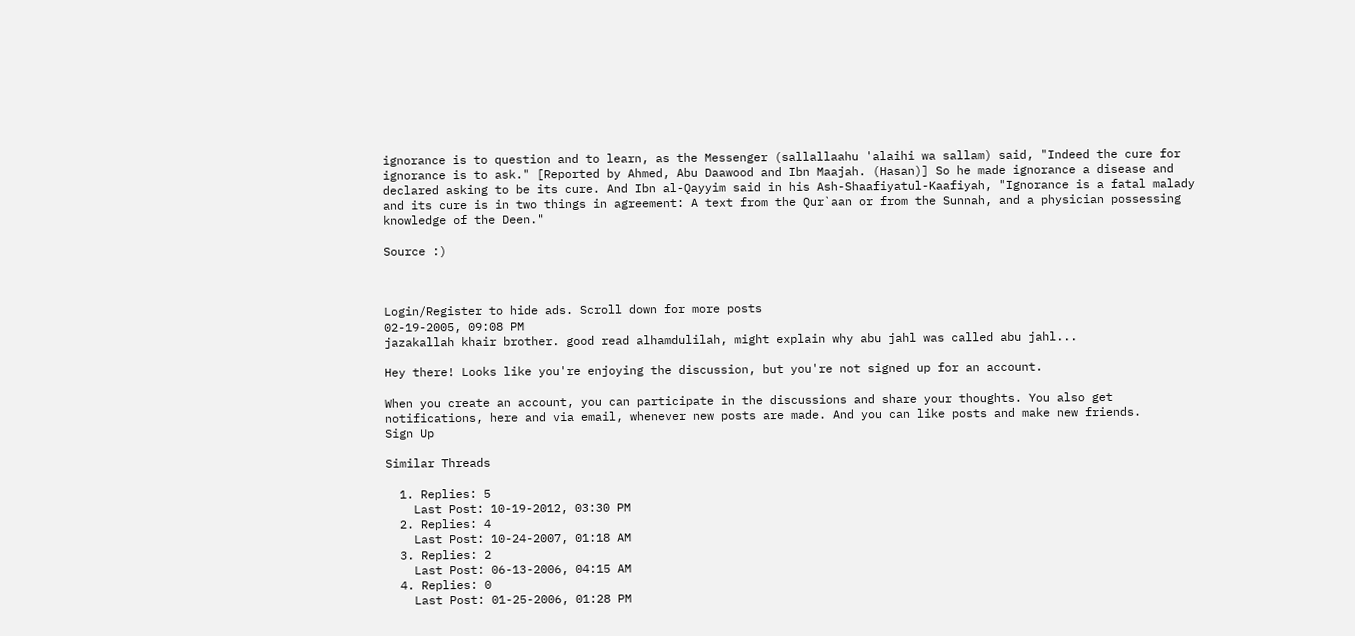ignorance is to question and to learn, as the Messenger (sallallaahu 'alaihi wa sallam) said, "Indeed the cure for ignorance is to ask." [Reported by Ahmed, Abu Daawood and Ibn Maajah. (Hasan)] So he made ignorance a disease and declared asking to be its cure. And Ibn al-Qayyim said in his Ash-Shaafiyatul-Kaafiyah, "Ignorance is a fatal malady and its cure is in two things in agreement: A text from the Qur`aan or from the Sunnah, and a physician possessing knowledge of the Deen."

Source :)



Login/Register to hide ads. Scroll down for more posts
02-19-2005, 09:08 PM
jazakallah khair brother. good read alhamdulilah, might explain why abu jahl was called abu jahl...

Hey there! Looks like you're enjoying the discussion, but you're not signed up for an account.

When you create an account, you can participate in the discussions and share your thoughts. You also get notifications, here and via email, whenever new posts are made. And you can like posts and make new friends.
Sign Up

Similar Threads

  1. Replies: 5
    Last Post: 10-19-2012, 03:30 PM
  2. Replies: 4
    Last Post: 10-24-2007, 01:18 AM
  3. Replies: 2
    Last Post: 06-13-2006, 04:15 AM
  4. Replies: 0
    Last Post: 01-25-2006, 01:28 PM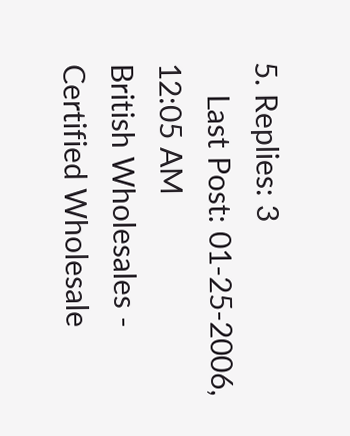5. Replies: 3
    Last Post: 01-25-2006, 12:05 AM
British Wholesales - Certified Wholesale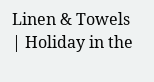Linen & Towels | Holiday in the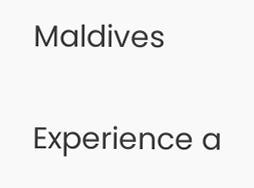Maldives


Experience a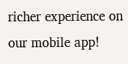richer experience on our mobile app!